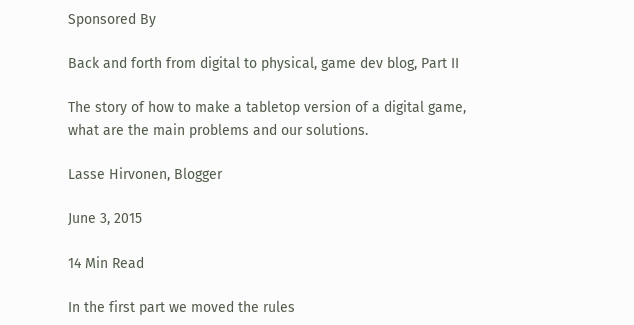Sponsored By

Back and forth from digital to physical, game dev blog, Part II

The story of how to make a tabletop version of a digital game, what are the main problems and our solutions.

Lasse Hirvonen, Blogger

June 3, 2015

14 Min Read

In the first part we moved the rules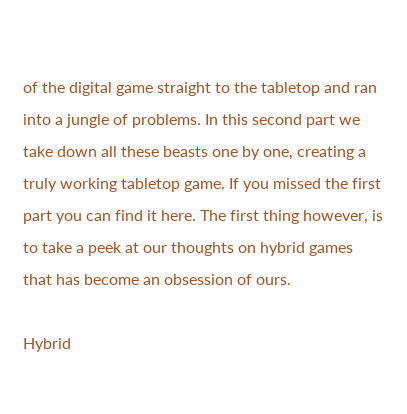of the digital game straight to the tabletop and ran into a jungle of problems. In this second part we take down all these beasts one by one, creating a truly working tabletop game. If you missed the first part you can find it here. The first thing however, is to take a peek at our thoughts on hybrid games that has become an obsession of ours.

Hybrid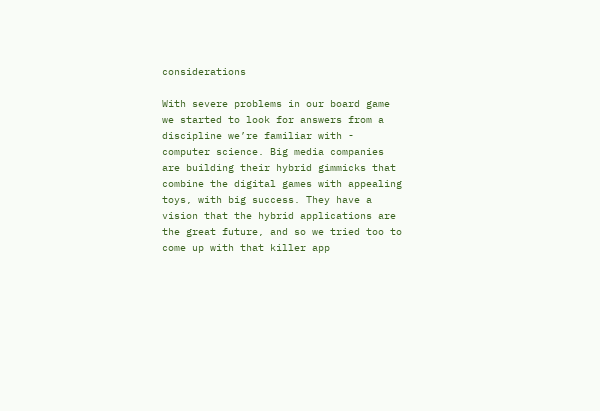considerations

With severe problems in our board game we started to look for answers from a discipline we’re familiar with - computer science. Big media companies are building their hybrid gimmicks that combine the digital games with appealing toys, with big success. They have a vision that the hybrid applications are the great future, and so we tried too to come up with that killer app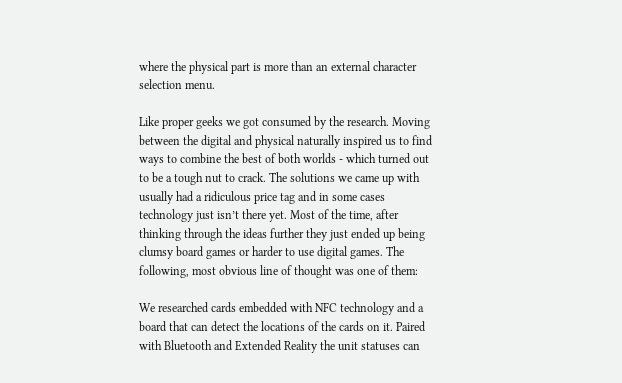where the physical part is more than an external character selection menu.

Like proper geeks we got consumed by the research. Moving between the digital and physical naturally inspired us to find ways to combine the best of both worlds - which turned out to be a tough nut to crack. The solutions we came up with usually had a ridiculous price tag and in some cases technology just isn’t there yet. Most of the time, after thinking through the ideas further they just ended up being clumsy board games or harder to use digital games. The following, most obvious line of thought was one of them:

We researched cards embedded with NFC technology and a board that can detect the locations of the cards on it. Paired with Bluetooth and Extended Reality the unit statuses can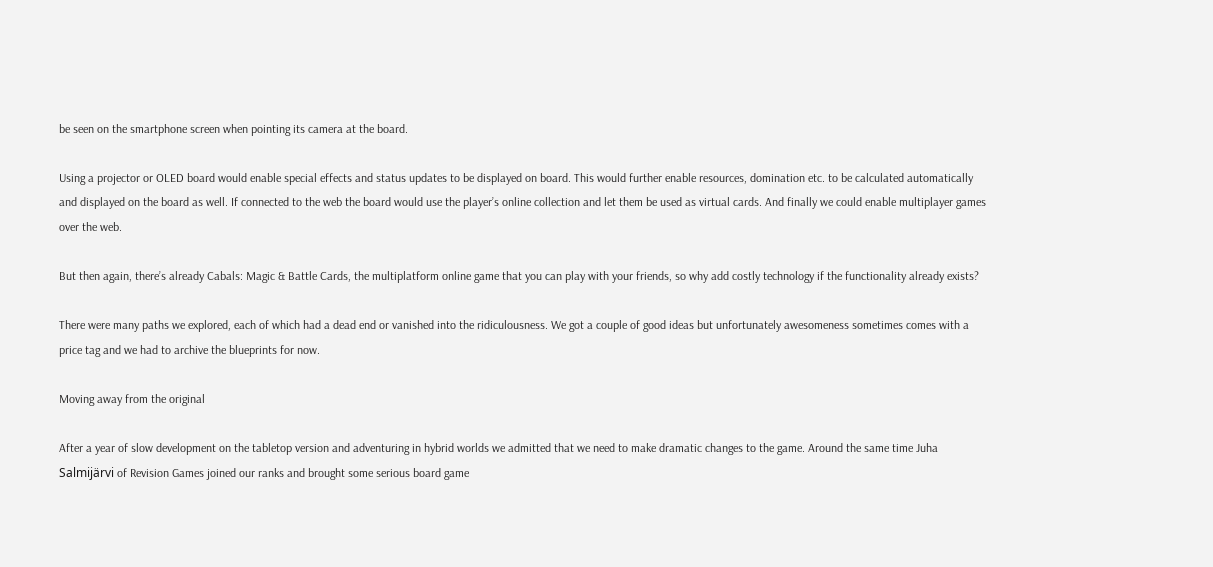be seen on the smartphone screen when pointing its camera at the board.

Using a projector or OLED board would enable special effects and status updates to be displayed on board. This would further enable resources, domination etc. to be calculated automatically and displayed on the board as well. If connected to the web the board would use the player’s online collection and let them be used as virtual cards. And finally we could enable multiplayer games over the web.

But then again, there’s already Cabals: Magic & Battle Cards, the multiplatform online game that you can play with your friends, so why add costly technology if the functionality already exists?

There were many paths we explored, each of which had a dead end or vanished into the ridiculousness. We got a couple of good ideas but unfortunately awesomeness sometimes comes with a price tag and we had to archive the blueprints for now.

Moving away from the original

After a year of slow development on the tabletop version and adventuring in hybrid worlds we admitted that we need to make dramatic changes to the game. Around the same time Juha Salmijärvi of Revision Games joined our ranks and brought some serious board game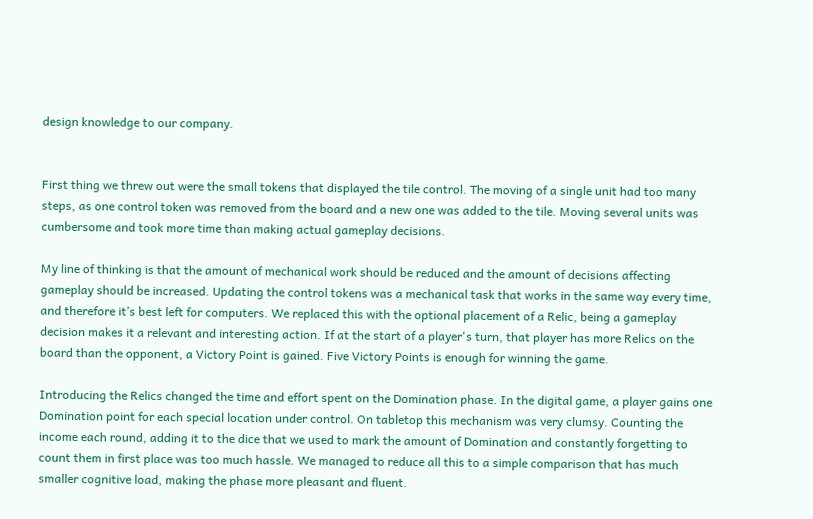design knowledge to our company.


First thing we threw out were the small tokens that displayed the tile control. The moving of a single unit had too many steps, as one control token was removed from the board and a new one was added to the tile. Moving several units was cumbersome and took more time than making actual gameplay decisions.

My line of thinking is that the amount of mechanical work should be reduced and the amount of decisions affecting gameplay should be increased. Updating the control tokens was a mechanical task that works in the same way every time, and therefore it’s best left for computers. We replaced this with the optional placement of a Relic, being a gameplay decision makes it a relevant and interesting action. If at the start of a player's turn, that player has more Relics on the board than the opponent, a Victory Point is gained. Five Victory Points is enough for winning the game.

Introducing the Relics changed the time and effort spent on the Domination phase. In the digital game, a player gains one Domination point for each special location under control. On tabletop this mechanism was very clumsy. Counting the income each round, adding it to the dice that we used to mark the amount of Domination and constantly forgetting to count them in first place was too much hassle. We managed to reduce all this to a simple comparison that has much smaller cognitive load, making the phase more pleasant and fluent.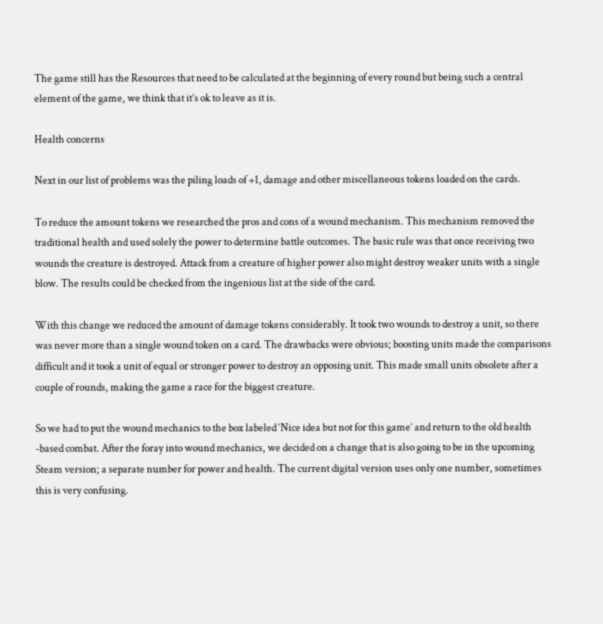The game still has the Resources that need to be calculated at the beginning of every round but being such a central element of the game, we think that it’s ok to leave as it is.

Health concerns

Next in our list of problems was the piling loads of +1, damage and other miscellaneous tokens loaded on the cards.

To reduce the amount tokens we researched the pros and cons of a wound mechanism. This mechanism removed the traditional health and used solely the power to determine battle outcomes. The basic rule was that once receiving two wounds the creature is destroyed. Attack from a creature of higher power also might destroy weaker units with a single blow. The results could be checked from the ingenious list at the side of the card.

With this change we reduced the amount of damage tokens considerably. It took two wounds to destroy a unit, so there was never more than a single wound token on a card. The drawbacks were obvious; boosting units made the comparisons difficult and it took a unit of equal or stronger power to destroy an opposing unit. This made small units obsolete after a couple of rounds, making the game a race for the biggest creature.

So we had to put the wound mechanics to the box labeled ‘Nice idea but not for this game’ and return to the old health -based combat. After the foray into wound mechanics, we decided on a change that is also going to be in the upcoming Steam version; a separate number for power and health. The current digital version uses only one number, sometimes this is very confusing.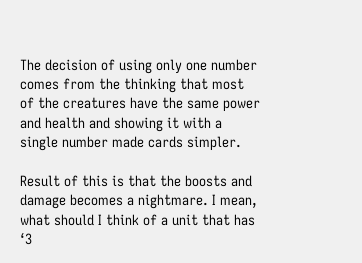The decision of using only one number comes from the thinking that most of the creatures have the same power and health and showing it with a single number made cards simpler.

Result of this is that the boosts and damage becomes a nightmare. I mean, what should I think of a unit that has ‘3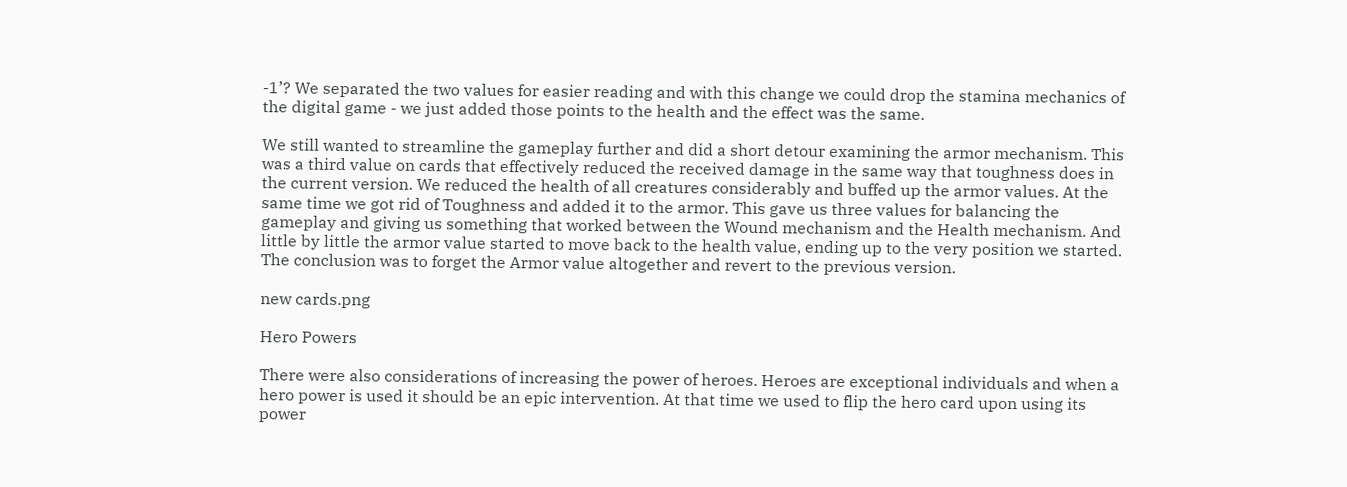-1’? We separated the two values for easier reading and with this change we could drop the stamina mechanics of the digital game - we just added those points to the health and the effect was the same.

We still wanted to streamline the gameplay further and did a short detour examining the armor mechanism. This was a third value on cards that effectively reduced the received damage in the same way that toughness does in the current version. We reduced the health of all creatures considerably and buffed up the armor values. At the same time we got rid of Toughness and added it to the armor. This gave us three values for balancing the gameplay and giving us something that worked between the Wound mechanism and the Health mechanism. And little by little the armor value started to move back to the health value, ending up to the very position we started. The conclusion was to forget the Armor value altogether and revert to the previous version.

new cards.png

Hero Powers

There were also considerations of increasing the power of heroes. Heroes are exceptional individuals and when a hero power is used it should be an epic intervention. At that time we used to flip the hero card upon using its power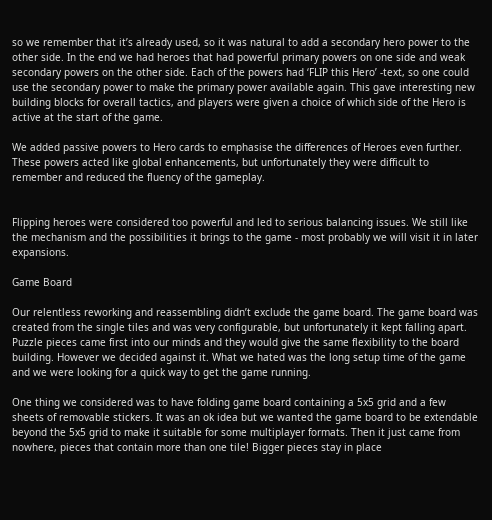so we remember that it’s already used, so it was natural to add a secondary hero power to the other side. In the end we had heroes that had powerful primary powers on one side and weak secondary powers on the other side. Each of the powers had ‘FLIP this Hero’ -text, so one could use the secondary power to make the primary power available again. This gave interesting new building blocks for overall tactics, and players were given a choice of which side of the Hero is active at the start of the game.

We added passive powers to Hero cards to emphasise the differences of Heroes even further. These powers acted like global enhancements, but unfortunately they were difficult to remember and reduced the fluency of the gameplay.


Flipping heroes were considered too powerful and led to serious balancing issues. We still like the mechanism and the possibilities it brings to the game - most probably we will visit it in later expansions.

Game Board

Our relentless reworking and reassembling didn’t exclude the game board. The game board was created from the single tiles and was very configurable, but unfortunately it kept falling apart. Puzzle pieces came first into our minds and they would give the same flexibility to the board building. However we decided against it. What we hated was the long setup time of the game and we were looking for a quick way to get the game running.

One thing we considered was to have folding game board containing a 5x5 grid and a few sheets of removable stickers. It was an ok idea but we wanted the game board to be extendable beyond the 5x5 grid to make it suitable for some multiplayer formats. Then it just came from nowhere, pieces that contain more than one tile! Bigger pieces stay in place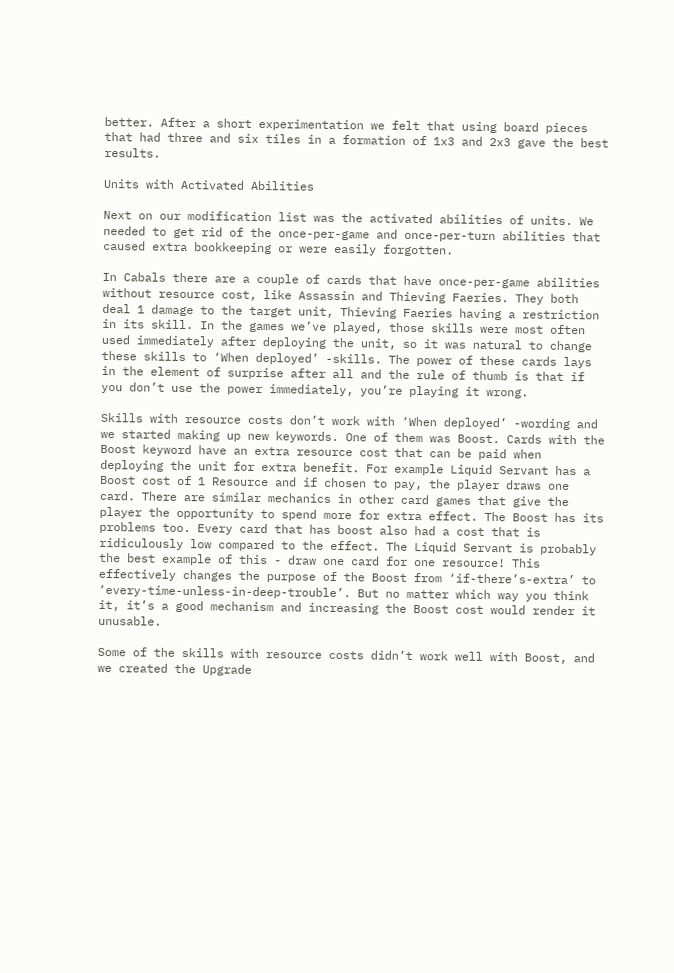better. After a short experimentation we felt that using board pieces that had three and six tiles in a formation of 1x3 and 2x3 gave the best results.

Units with Activated Abilities

Next on our modification list was the activated abilities of units. We needed to get rid of the once-per-game and once-per-turn abilities that caused extra bookkeeping or were easily forgotten.

In Cabals there are a couple of cards that have once-per-game abilities without resource cost, like Assassin and Thieving Faeries. They both deal 1 damage to the target unit, Thieving Faeries having a restriction in its skill. In the games we’ve played, those skills were most often used immediately after deploying the unit, so it was natural to change these skills to ‘When deployed’ -skills. The power of these cards lays in the element of surprise after all and the rule of thumb is that if you don’t use the power immediately, you’re playing it wrong.

Skills with resource costs don’t work with ‘When deployed’ -wording and we started making up new keywords. One of them was Boost. Cards with the Boost keyword have an extra resource cost that can be paid when deploying the unit for extra benefit. For example Liquid Servant has a Boost cost of 1 Resource and if chosen to pay, the player draws one card. There are similar mechanics in other card games that give the player the opportunity to spend more for extra effect. The Boost has its problems too. Every card that has boost also had a cost that is ridiculously low compared to the effect. The Liquid Servant is probably the best example of this - draw one card for one resource! This effectively changes the purpose of the Boost from ‘if-there’s-extra’ to ‘every-time-unless-in-deep-trouble’. But no matter which way you think it, it’s a good mechanism and increasing the Boost cost would render it unusable.

Some of the skills with resource costs didn’t work well with Boost, and we created the Upgrade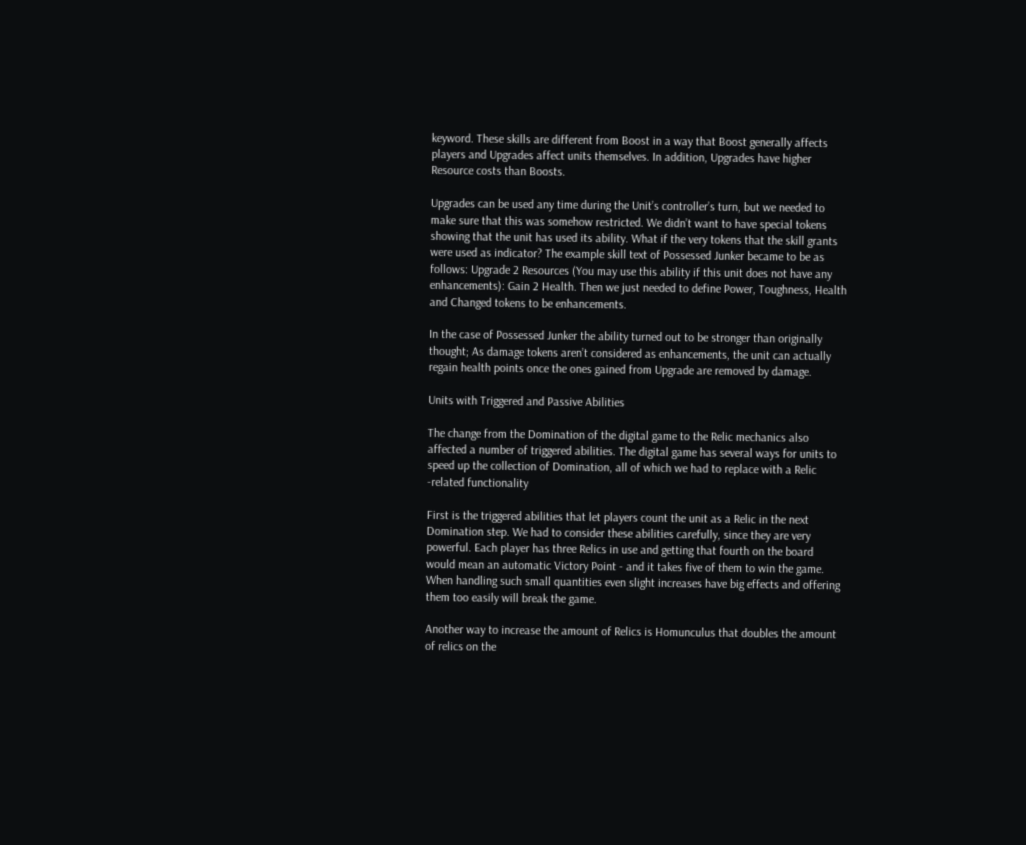keyword. These skills are different from Boost in a way that Boost generally affects players and Upgrades affect units themselves. In addition, Upgrades have higher Resource costs than Boosts.

Upgrades can be used any time during the Unit’s controller’s turn, but we needed to make sure that this was somehow restricted. We didn’t want to have special tokens showing that the unit has used its ability. What if the very tokens that the skill grants were used as indicator? The example skill text of Possessed Junker became to be as follows: Upgrade 2 Resources (You may use this ability if this unit does not have any enhancements): Gain 2 Health. Then we just needed to define Power, Toughness, Health and Changed tokens to be enhancements.

In the case of Possessed Junker the ability turned out to be stronger than originally thought; As damage tokens aren’t considered as enhancements, the unit can actually regain health points once the ones gained from Upgrade are removed by damage.

Units with Triggered and Passive Abilities

The change from the Domination of the digital game to the Relic mechanics also affected a number of triggered abilities. The digital game has several ways for units to speed up the collection of Domination, all of which we had to replace with a Relic -related functionality

First is the triggered abilities that let players count the unit as a Relic in the next Domination step. We had to consider these abilities carefully, since they are very powerful. Each player has three Relics in use and getting that fourth on the board would mean an automatic Victory Point - and it takes five of them to win the game. When handling such small quantities even slight increases have big effects and offering them too easily will break the game.

Another way to increase the amount of Relics is Homunculus that doubles the amount of relics on the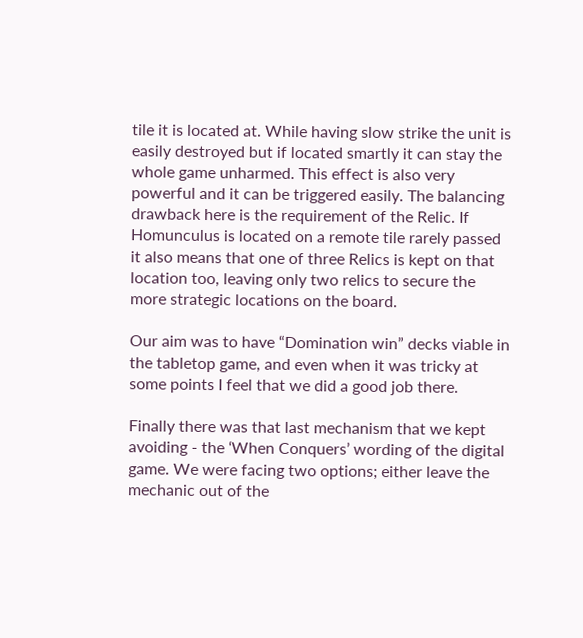tile it is located at. While having slow strike the unit is easily destroyed but if located smartly it can stay the whole game unharmed. This effect is also very powerful and it can be triggered easily. The balancing drawback here is the requirement of the Relic. If Homunculus is located on a remote tile rarely passed it also means that one of three Relics is kept on that location too, leaving only two relics to secure the more strategic locations on the board.

Our aim was to have “Domination win” decks viable in the tabletop game, and even when it was tricky at some points I feel that we did a good job there.

Finally there was that last mechanism that we kept avoiding - the ‘When Conquers’ wording of the digital game. We were facing two options; either leave the mechanic out of the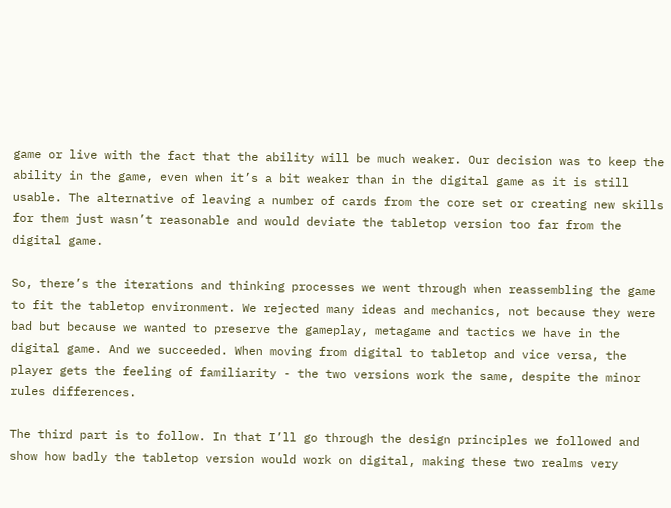game or live with the fact that the ability will be much weaker. Our decision was to keep the ability in the game, even when it’s a bit weaker than in the digital game as it is still usable. The alternative of leaving a number of cards from the core set or creating new skills for them just wasn’t reasonable and would deviate the tabletop version too far from the digital game.

So, there’s the iterations and thinking processes we went through when reassembling the game to fit the tabletop environment. We rejected many ideas and mechanics, not because they were bad but because we wanted to preserve the gameplay, metagame and tactics we have in the digital game. And we succeeded. When moving from digital to tabletop and vice versa, the player gets the feeling of familiarity - the two versions work the same, despite the minor rules differences.

The third part is to follow. In that I’ll go through the design principles we followed and show how badly the tabletop version would work on digital, making these two realms very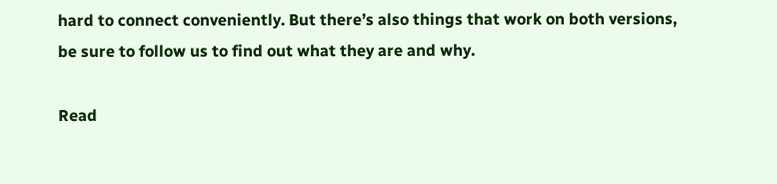hard to connect conveniently. But there’s also things that work on both versions, be sure to follow us to find out what they are and why.

Read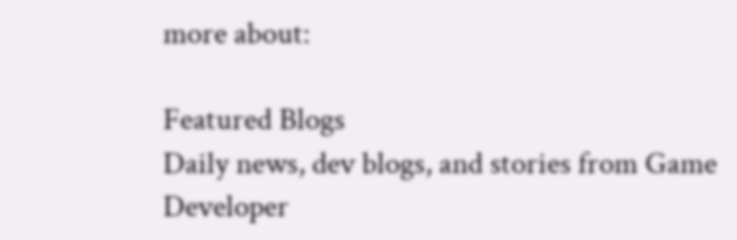more about:

Featured Blogs
Daily news, dev blogs, and stories from Game Developer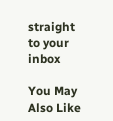straight to your inbox

You May Also Like